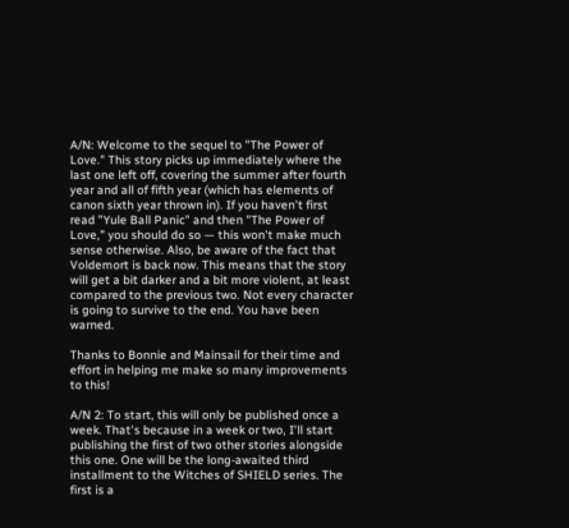A/N: Welcome to the sequel to "The Power of Love." This story picks up immediately where the last one left off, covering the summer after fourth year and all of fifth year (which has elements of canon sixth year thrown in). If you haven't first read "Yule Ball Panic" and then "The Power of Love," you should do so — this won't make much sense otherwise. Also, be aware of the fact that Voldemort is back now. This means that the story will get a bit darker and a bit more violent, at least compared to the previous two. Not every character is going to survive to the end. You have been warned.

Thanks to Bonnie and Mainsail for their time and effort in helping me make so many improvements to this!

A/N 2: To start, this will only be published once a week. That's because in a week or two, I'll start publishing the first of two other stories alongside this one. One will be the long-awaited third installment to the Witches of SHIELD series. The first is a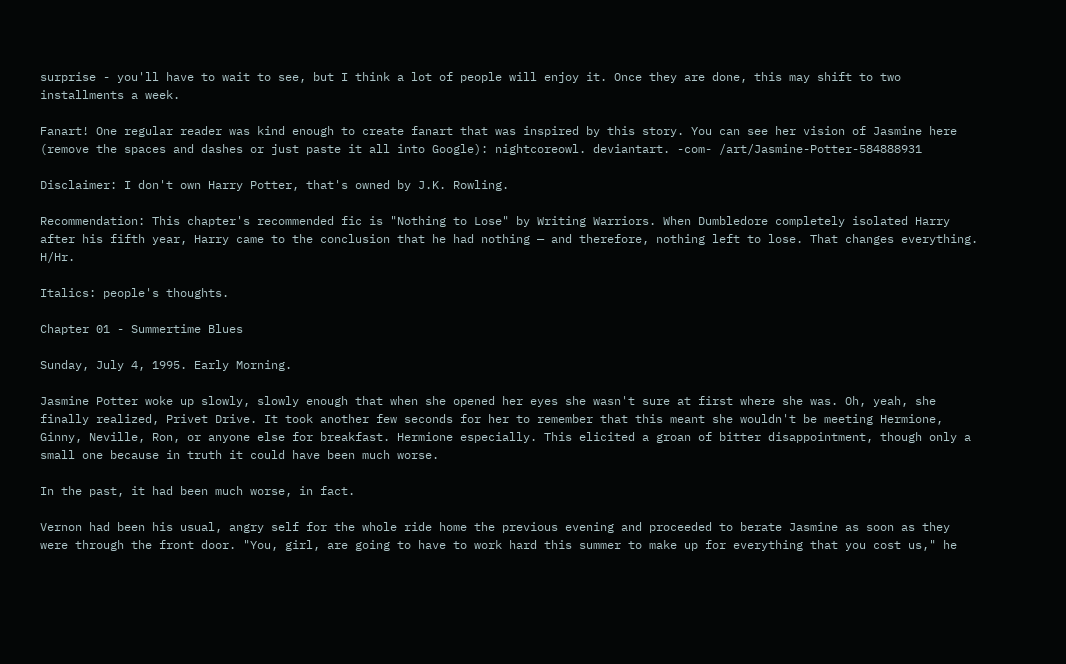surprise - you'll have to wait to see, but I think a lot of people will enjoy it. Once they are done, this may shift to two installments a week.

Fanart! One regular reader was kind enough to create fanart that was inspired by this story. You can see her vision of Jasmine here (remove the spaces and dashes or just paste it all into Google): nightcoreowl. deviantart. -com- /art/Jasmine-Potter-584888931

Disclaimer: I don't own Harry Potter, that's owned by J.K. Rowling.

Recommendation: This chapter's recommended fic is "Nothing to Lose" by Writing Warriors. When Dumbledore completely isolated Harry after his fifth year, Harry came to the conclusion that he had nothing — and therefore, nothing left to lose. That changes everything. H/Hr.

Italics: people's thoughts.

Chapter 01 - Summertime Blues

Sunday, July 4, 1995. Early Morning.

Jasmine Potter woke up slowly, slowly enough that when she opened her eyes she wasn't sure at first where she was. Oh, yeah, she finally realized, Privet Drive. It took another few seconds for her to remember that this meant she wouldn't be meeting Hermione, Ginny, Neville, Ron, or anyone else for breakfast. Hermione especially. This elicited a groan of bitter disappointment, though only a small one because in truth it could have been much worse.

In the past, it had been much worse, in fact.

Vernon had been his usual, angry self for the whole ride home the previous evening and proceeded to berate Jasmine as soon as they were through the front door. "You, girl, are going to have to work hard this summer to make up for everything that you cost us," he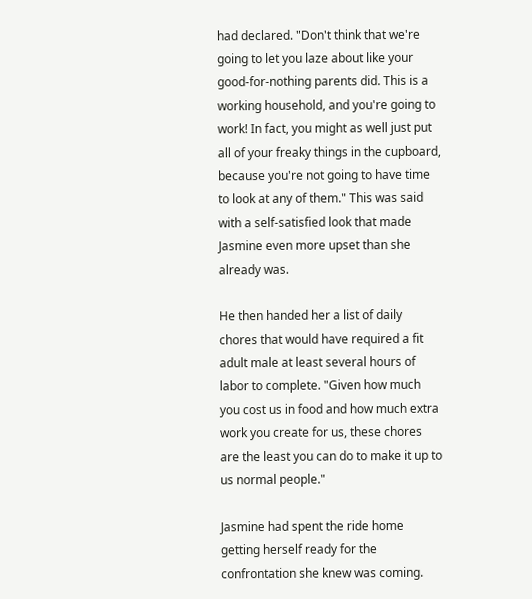had declared. "Don't think that we're going to let you laze about like your good-for-nothing parents did. This is a working household, and you're going to work! In fact, you might as well just put all of your freaky things in the cupboard, because you're not going to have time to look at any of them." This was said with a self-satisfied look that made Jasmine even more upset than she already was.

He then handed her a list of daily chores that would have required a fit adult male at least several hours of labor to complete. "Given how much you cost us in food and how much extra work you create for us, these chores are the least you can do to make it up to us normal people."

Jasmine had spent the ride home getting herself ready for the confrontation she knew was coming.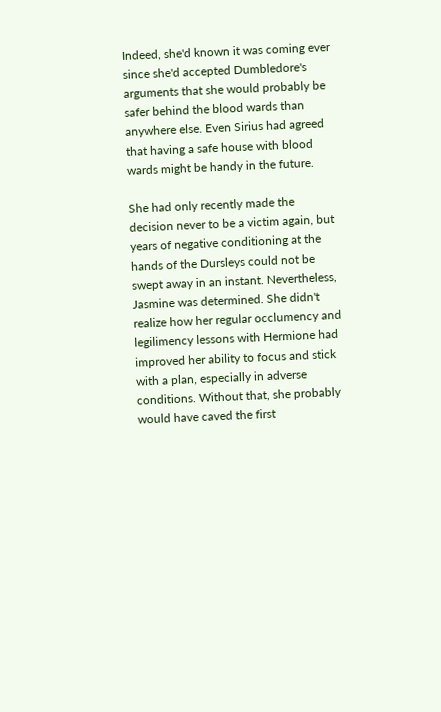Indeed, she'd known it was coming ever since she'd accepted Dumbledore's arguments that she would probably be safer behind the blood wards than anywhere else. Even Sirius had agreed that having a safe house with blood wards might be handy in the future.

She had only recently made the decision never to be a victim again, but years of negative conditioning at the hands of the Dursleys could not be swept away in an instant. Nevertheless, Jasmine was determined. She didn't realize how her regular occlumency and legilimency lessons with Hermione had improved her ability to focus and stick with a plan, especially in adverse conditions. Without that, she probably would have caved the first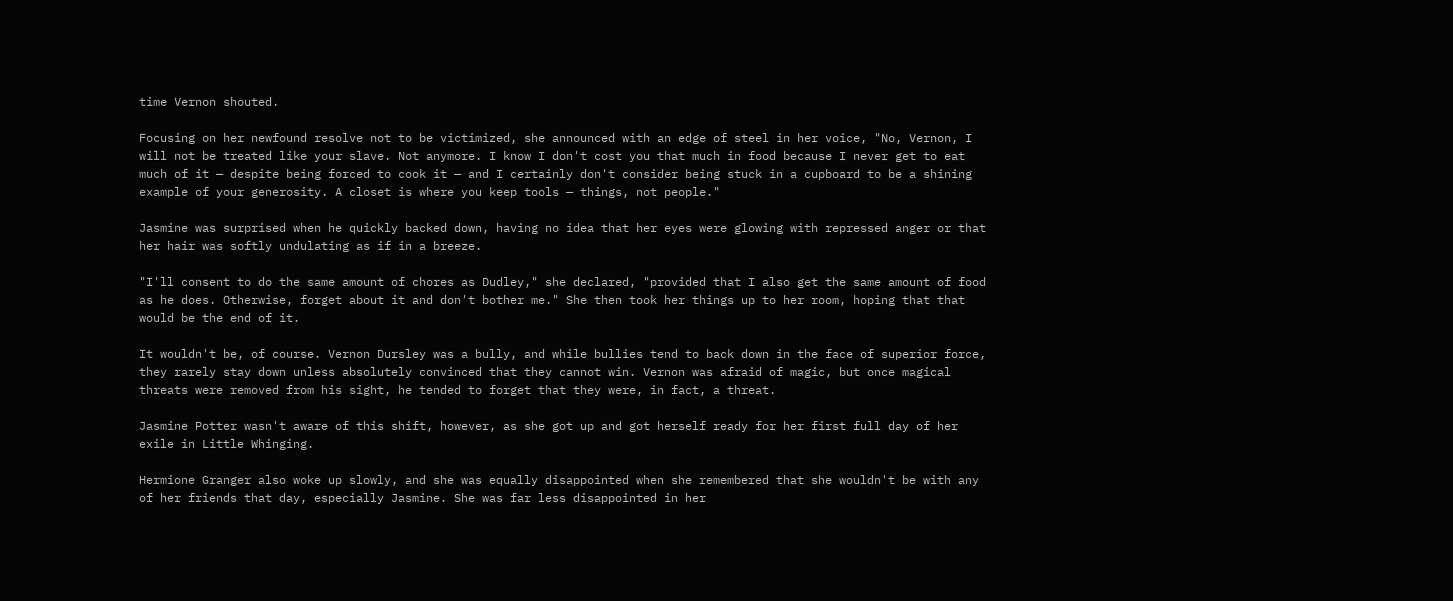time Vernon shouted.

Focusing on her newfound resolve not to be victimized, she announced with an edge of steel in her voice, "No, Vernon, I will not be treated like your slave. Not anymore. I know I don't cost you that much in food because I never get to eat much of it — despite being forced to cook it — and I certainly don't consider being stuck in a cupboard to be a shining example of your generosity. A closet is where you keep tools — things, not people."

Jasmine was surprised when he quickly backed down, having no idea that her eyes were glowing with repressed anger or that her hair was softly undulating as if in a breeze.

"I'll consent to do the same amount of chores as Dudley," she declared, "provided that I also get the same amount of food as he does. Otherwise, forget about it and don't bother me." She then took her things up to her room, hoping that that would be the end of it.

It wouldn't be, of course. Vernon Dursley was a bully, and while bullies tend to back down in the face of superior force, they rarely stay down unless absolutely convinced that they cannot win. Vernon was afraid of magic, but once magical threats were removed from his sight, he tended to forget that they were, in fact, a threat.

Jasmine Potter wasn't aware of this shift, however, as she got up and got herself ready for her first full day of her exile in Little Whinging.

Hermione Granger also woke up slowly, and she was equally disappointed when she remembered that she wouldn't be with any of her friends that day, especially Jasmine. She was far less disappointed in her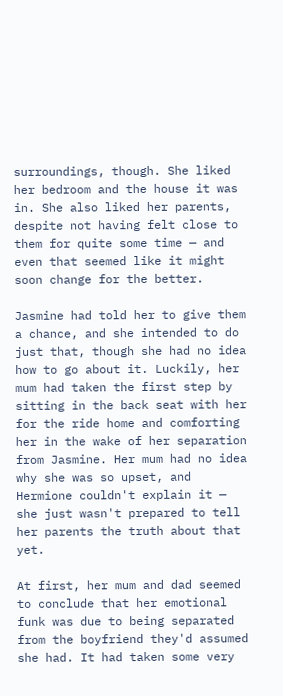surroundings, though. She liked her bedroom and the house it was in. She also liked her parents, despite not having felt close to them for quite some time — and even that seemed like it might soon change for the better.

Jasmine had told her to give them a chance, and she intended to do just that, though she had no idea how to go about it. Luckily, her mum had taken the first step by sitting in the back seat with her for the ride home and comforting her in the wake of her separation from Jasmine. Her mum had no idea why she was so upset, and Hermione couldn't explain it — she just wasn't prepared to tell her parents the truth about that yet.

At first, her mum and dad seemed to conclude that her emotional funk was due to being separated from the boyfriend they'd assumed she had. It had taken some very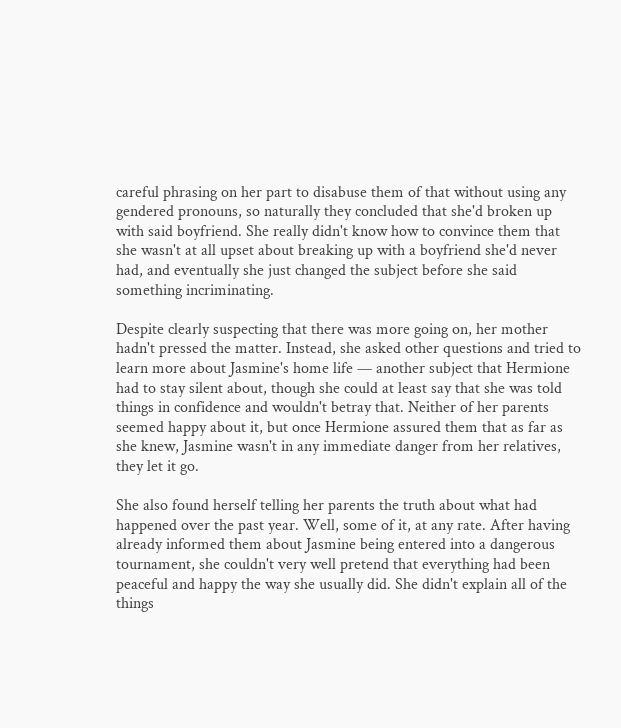careful phrasing on her part to disabuse them of that without using any gendered pronouns, so naturally they concluded that she'd broken up with said boyfriend. She really didn't know how to convince them that she wasn't at all upset about breaking up with a boyfriend she'd never had, and eventually she just changed the subject before she said something incriminating.

Despite clearly suspecting that there was more going on, her mother hadn't pressed the matter. Instead, she asked other questions and tried to learn more about Jasmine's home life — another subject that Hermione had to stay silent about, though she could at least say that she was told things in confidence and wouldn't betray that. Neither of her parents seemed happy about it, but once Hermione assured them that as far as she knew, Jasmine wasn't in any immediate danger from her relatives, they let it go.

She also found herself telling her parents the truth about what had happened over the past year. Well, some of it, at any rate. After having already informed them about Jasmine being entered into a dangerous tournament, she couldn't very well pretend that everything had been peaceful and happy the way she usually did. She didn't explain all of the things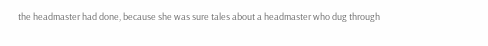the headmaster had done, because she was sure tales about a headmaster who dug through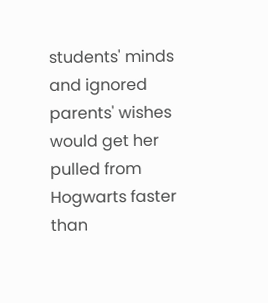students' minds and ignored parents' wishes would get her pulled from Hogwarts faster than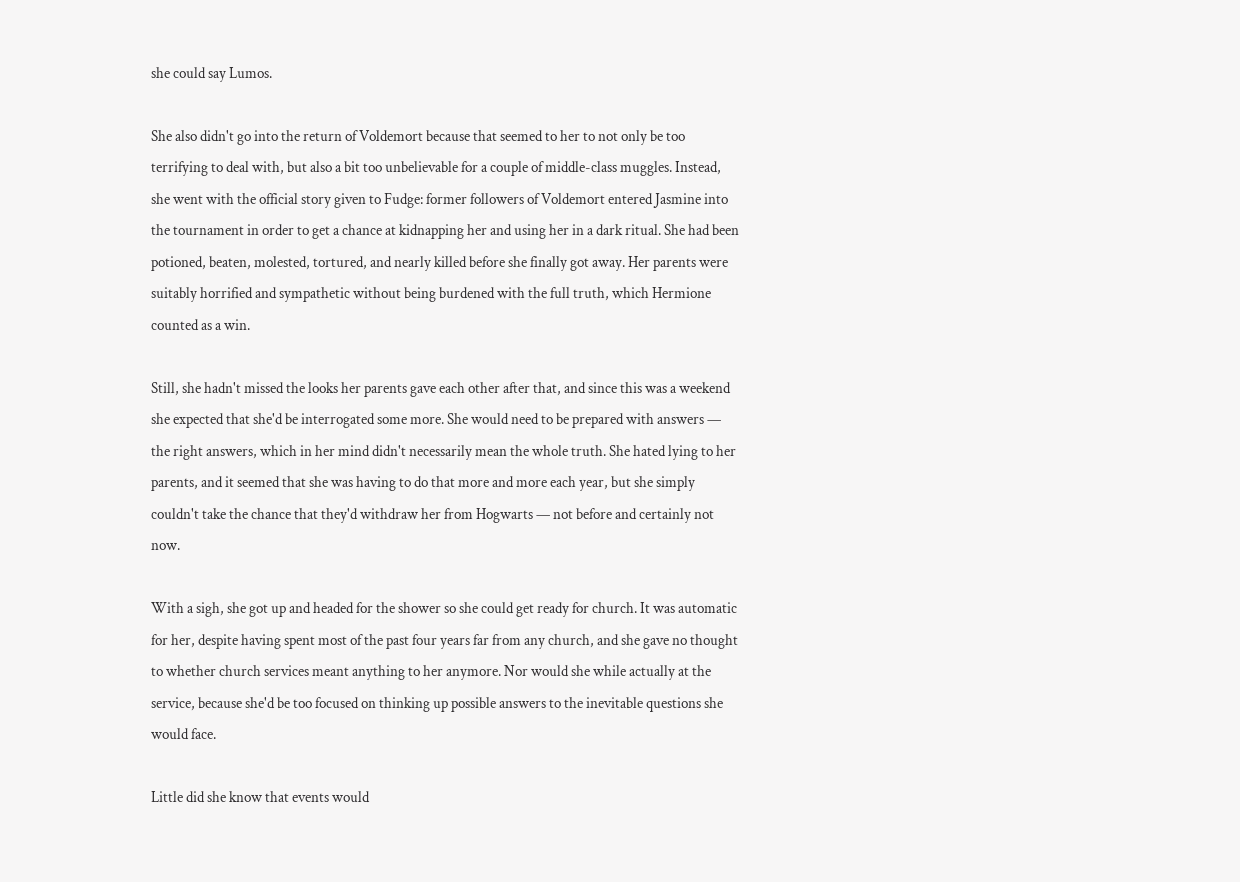she could say Lumos.

She also didn't go into the return of Voldemort because that seemed to her to not only be too terrifying to deal with, but also a bit too unbelievable for a couple of middle-class muggles. Instead, she went with the official story given to Fudge: former followers of Voldemort entered Jasmine into the tournament in order to get a chance at kidnapping her and using her in a dark ritual. She had been potioned, beaten, molested, tortured, and nearly killed before she finally got away. Her parents were suitably horrified and sympathetic without being burdened with the full truth, which Hermione counted as a win.

Still, she hadn't missed the looks her parents gave each other after that, and since this was a weekend she expected that she'd be interrogated some more. She would need to be prepared with answers — the right answers, which in her mind didn't necessarily mean the whole truth. She hated lying to her parents, and it seemed that she was having to do that more and more each year, but she simply couldn't take the chance that they'd withdraw her from Hogwarts — not before and certainly not now.

With a sigh, she got up and headed for the shower so she could get ready for church. It was automatic for her, despite having spent most of the past four years far from any church, and she gave no thought to whether church services meant anything to her anymore. Nor would she while actually at the service, because she'd be too focused on thinking up possible answers to the inevitable questions she would face.

Little did she know that events would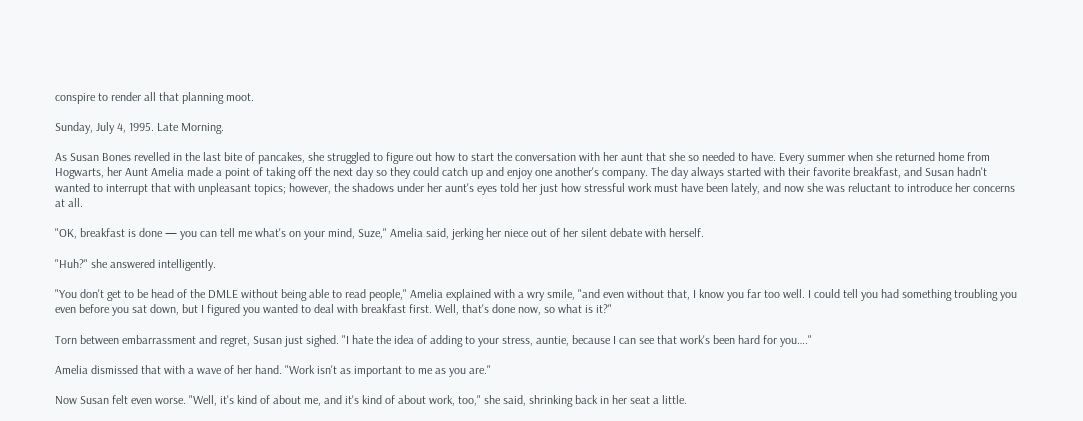conspire to render all that planning moot.

Sunday, July 4, 1995. Late Morning.

As Susan Bones revelled in the last bite of pancakes, she struggled to figure out how to start the conversation with her aunt that she so needed to have. Every summer when she returned home from Hogwarts, her Aunt Amelia made a point of taking off the next day so they could catch up and enjoy one another's company. The day always started with their favorite breakfast, and Susan hadn't wanted to interrupt that with unpleasant topics; however, the shadows under her aunt's eyes told her just how stressful work must have been lately, and now she was reluctant to introduce her concerns at all.

"OK, breakfast is done — you can tell me what's on your mind, Suze," Amelia said, jerking her niece out of her silent debate with herself.

"Huh?" she answered intelligently.

"You don't get to be head of the DMLE without being able to read people," Amelia explained with a wry smile, "and even without that, I know you far too well. I could tell you had something troubling you even before you sat down, but I figured you wanted to deal with breakfast first. Well, that's done now, so what is it?"

Torn between embarrassment and regret, Susan just sighed. "I hate the idea of adding to your stress, auntie, because I can see that work's been hard for you…."

Amelia dismissed that with a wave of her hand. "Work isn't as important to me as you are."

Now Susan felt even worse. "Well, it's kind of about me, and it's kind of about work, too," she said, shrinking back in her seat a little.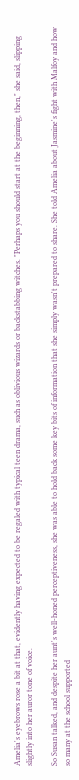Amelia's eyebrows rose a bit at that, evidently having expected to be regaled with typical teen drama, such as oblivious wizards or backstabbing witches. "Perhaps you should start at the beginning, then," she said, slipping slightly into her auror tone of voice.

So Susan talked, and despite her aunt's well-honed perceptiveness, she was able to hold back some key bits of information that she simply wasn't prepared to share. She told Amelia about Jasmine's fight with Malfoy and how so many at the school supported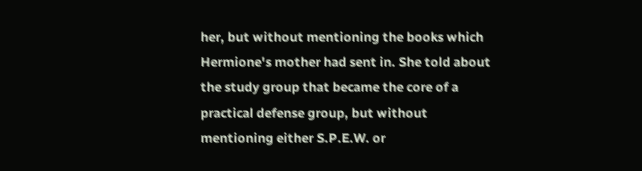her, but without mentioning the books which Hermione's mother had sent in. She told about the study group that became the core of a practical defense group, but without mentioning either S.P.E.W. or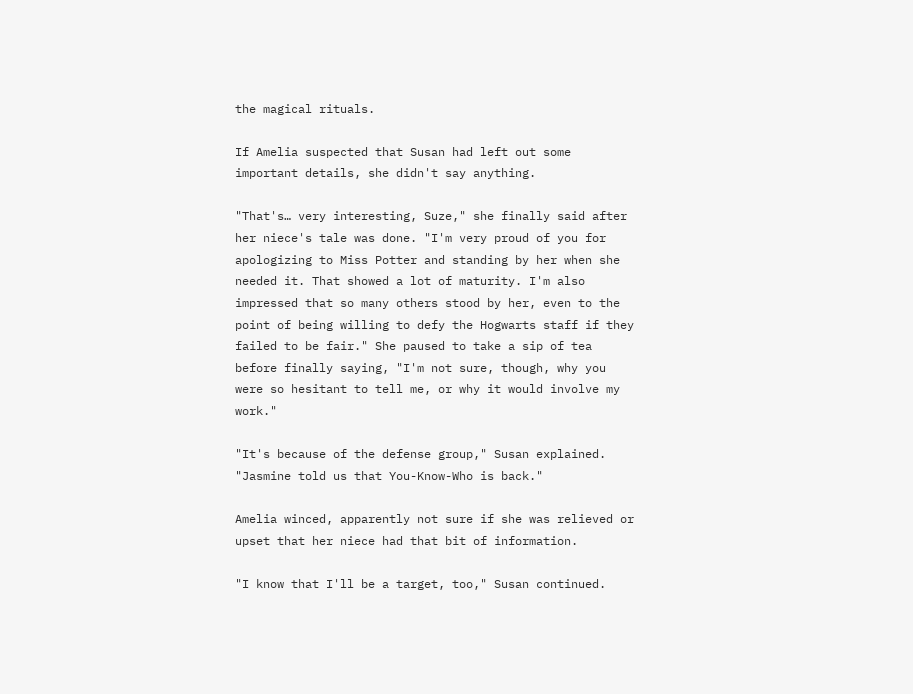the magical rituals.

If Amelia suspected that Susan had left out some important details, she didn't say anything.

"That's… very interesting, Suze," she finally said after her niece's tale was done. "I'm very proud of you for apologizing to Miss Potter and standing by her when she needed it. That showed a lot of maturity. I'm also impressed that so many others stood by her, even to the point of being willing to defy the Hogwarts staff if they failed to be fair." She paused to take a sip of tea before finally saying, "I'm not sure, though, why you were so hesitant to tell me, or why it would involve my work."

"It's because of the defense group," Susan explained. "Jasmine told us that You-Know-Who is back."

Amelia winced, apparently not sure if she was relieved or upset that her niece had that bit of information.

"I know that I'll be a target, too," Susan continued.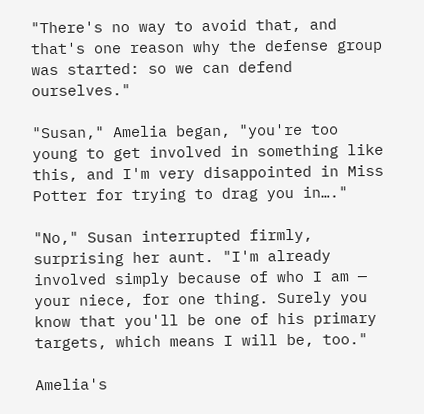"There's no way to avoid that, and that's one reason why the defense group was started: so we can defend ourselves."

"Susan," Amelia began, "you're too young to get involved in something like this, and I'm very disappointed in Miss Potter for trying to drag you in…."

"No," Susan interrupted firmly, surprising her aunt. "I'm already involved simply because of who I am — your niece, for one thing. Surely you know that you'll be one of his primary targets, which means I will be, too."

Amelia's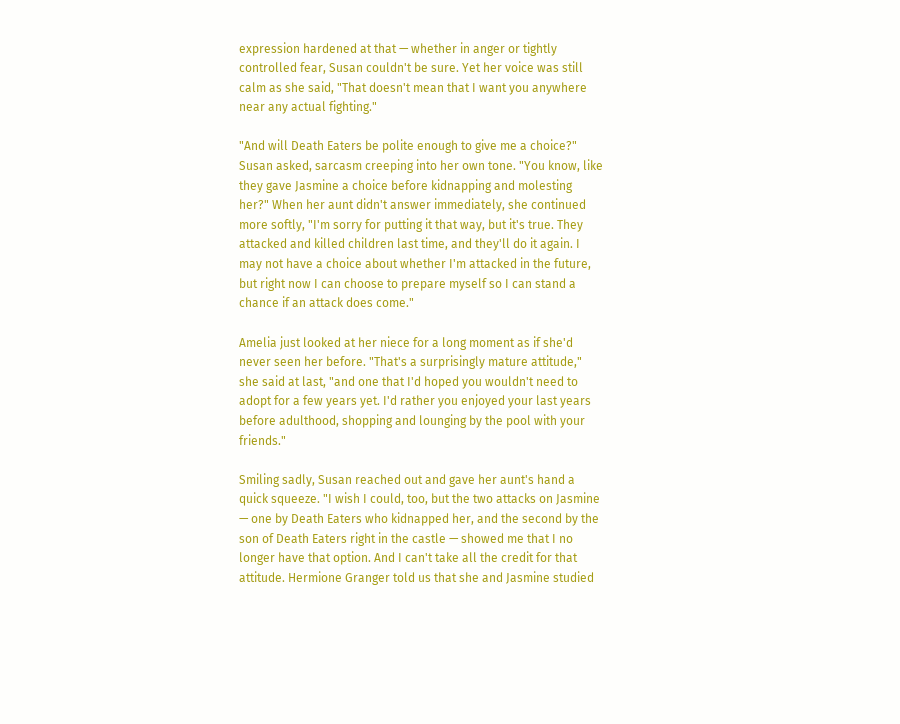expression hardened at that — whether in anger or tightly controlled fear, Susan couldn't be sure. Yet her voice was still calm as she said, "That doesn't mean that I want you anywhere near any actual fighting."

"And will Death Eaters be polite enough to give me a choice?" Susan asked, sarcasm creeping into her own tone. "You know, like they gave Jasmine a choice before kidnapping and molesting her?" When her aunt didn't answer immediately, she continued more softly, "I'm sorry for putting it that way, but it's true. They attacked and killed children last time, and they'll do it again. I may not have a choice about whether I'm attacked in the future, but right now I can choose to prepare myself so I can stand a chance if an attack does come."

Amelia just looked at her niece for a long moment as if she'd never seen her before. "That's a surprisingly mature attitude," she said at last, "and one that I'd hoped you wouldn't need to adopt for a few years yet. I'd rather you enjoyed your last years before adulthood, shopping and lounging by the pool with your friends."

Smiling sadly, Susan reached out and gave her aunt's hand a quick squeeze. "I wish I could, too, but the two attacks on Jasmine — one by Death Eaters who kidnapped her, and the second by the son of Death Eaters right in the castle — showed me that I no longer have that option. And I can't take all the credit for that attitude. Hermione Granger told us that she and Jasmine studied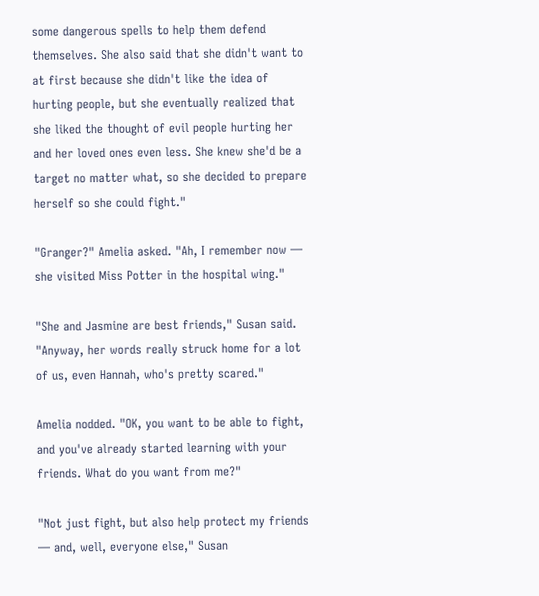some dangerous spells to help them defend themselves. She also said that she didn't want to at first because she didn't like the idea of hurting people, but she eventually realized that she liked the thought of evil people hurting her and her loved ones even less. She knew she'd be a target no matter what, so she decided to prepare herself so she could fight."

"Granger?" Amelia asked. "Ah, I remember now — she visited Miss Potter in the hospital wing."

"She and Jasmine are best friends," Susan said. "Anyway, her words really struck home for a lot of us, even Hannah, who's pretty scared."

Amelia nodded. "OK, you want to be able to fight, and you've already started learning with your friends. What do you want from me?"

"Not just fight, but also help protect my friends — and, well, everyone else," Susan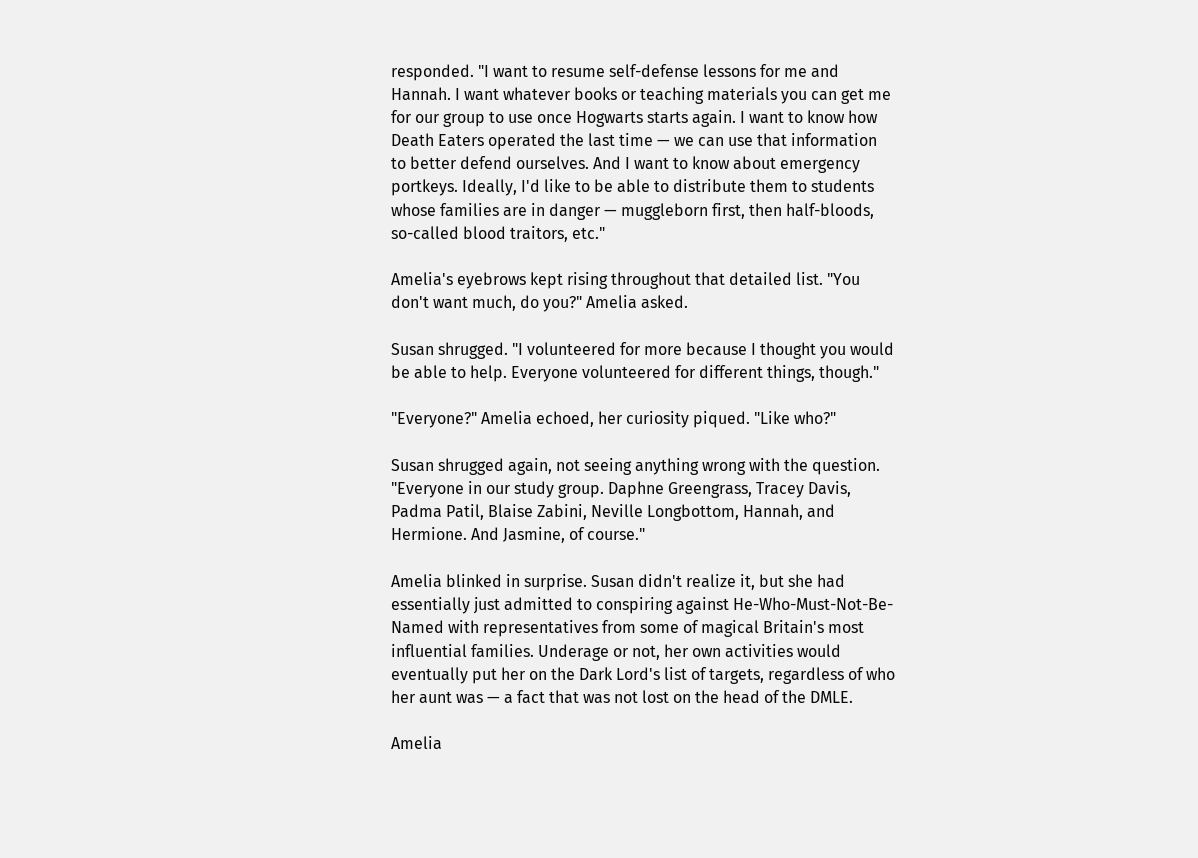responded. "I want to resume self-defense lessons for me and Hannah. I want whatever books or teaching materials you can get me for our group to use once Hogwarts starts again. I want to know how Death Eaters operated the last time — we can use that information to better defend ourselves. And I want to know about emergency portkeys. Ideally, I'd like to be able to distribute them to students whose families are in danger — muggleborn first, then half-bloods, so-called blood traitors, etc."

Amelia's eyebrows kept rising throughout that detailed list. "You don't want much, do you?" Amelia asked.

Susan shrugged. "I volunteered for more because I thought you would be able to help. Everyone volunteered for different things, though."

"Everyone?" Amelia echoed, her curiosity piqued. "Like who?"

Susan shrugged again, not seeing anything wrong with the question. "Everyone in our study group. Daphne Greengrass, Tracey Davis, Padma Patil, Blaise Zabini, Neville Longbottom, Hannah, and Hermione. And Jasmine, of course."

Amelia blinked in surprise. Susan didn't realize it, but she had essentially just admitted to conspiring against He-Who-Must-Not-Be-Named with representatives from some of magical Britain's most influential families. Underage or not, her own activities would eventually put her on the Dark Lord's list of targets, regardless of who her aunt was — a fact that was not lost on the head of the DMLE.

Amelia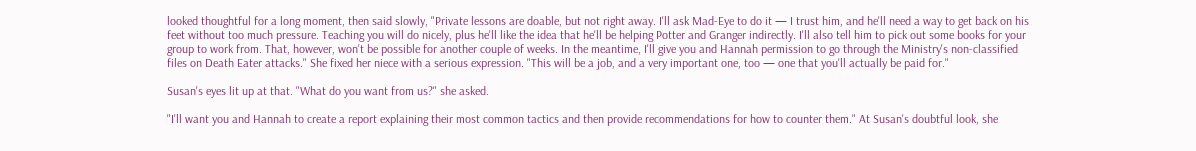looked thoughtful for a long moment, then said slowly, "Private lessons are doable, but not right away. I'll ask Mad-Eye to do it — I trust him, and he'll need a way to get back on his feet without too much pressure. Teaching you will do nicely, plus he'll like the idea that he'll be helping Potter and Granger indirectly. I'll also tell him to pick out some books for your group to work from. That, however, won't be possible for another couple of weeks. In the meantime, I'll give you and Hannah permission to go through the Ministry's non-classified files on Death Eater attacks." She fixed her niece with a serious expression. "This will be a job, and a very important one, too — one that you'll actually be paid for."

Susan's eyes lit up at that. "What do you want from us?" she asked.

"I'll want you and Hannah to create a report explaining their most common tactics and then provide recommendations for how to counter them." At Susan's doubtful look, she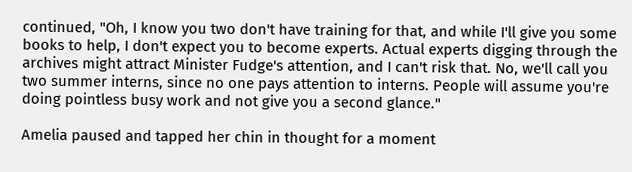continued, "Oh, I know you two don't have training for that, and while I'll give you some books to help, I don't expect you to become experts. Actual experts digging through the archives might attract Minister Fudge's attention, and I can't risk that. No, we'll call you two summer interns, since no one pays attention to interns. People will assume you're doing pointless busy work and not give you a second glance."

Amelia paused and tapped her chin in thought for a moment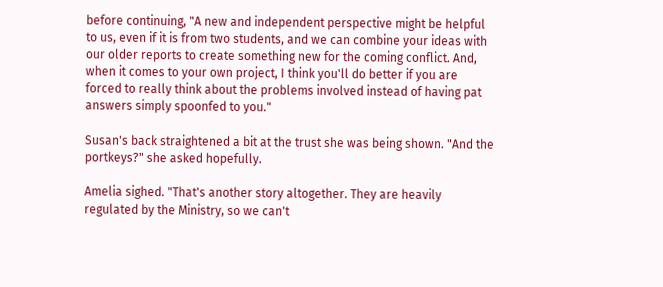before continuing, "A new and independent perspective might be helpful to us, even if it is from two students, and we can combine your ideas with our older reports to create something new for the coming conflict. And, when it comes to your own project, I think you'll do better if you are forced to really think about the problems involved instead of having pat answers simply spoonfed to you."

Susan's back straightened a bit at the trust she was being shown. "And the portkeys?" she asked hopefully.

Amelia sighed. "That's another story altogether. They are heavily regulated by the Ministry, so we can't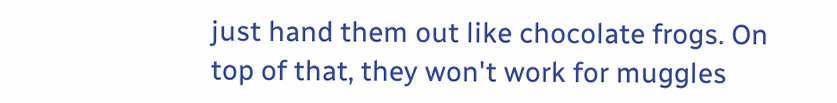just hand them out like chocolate frogs. On top of that, they won't work for muggles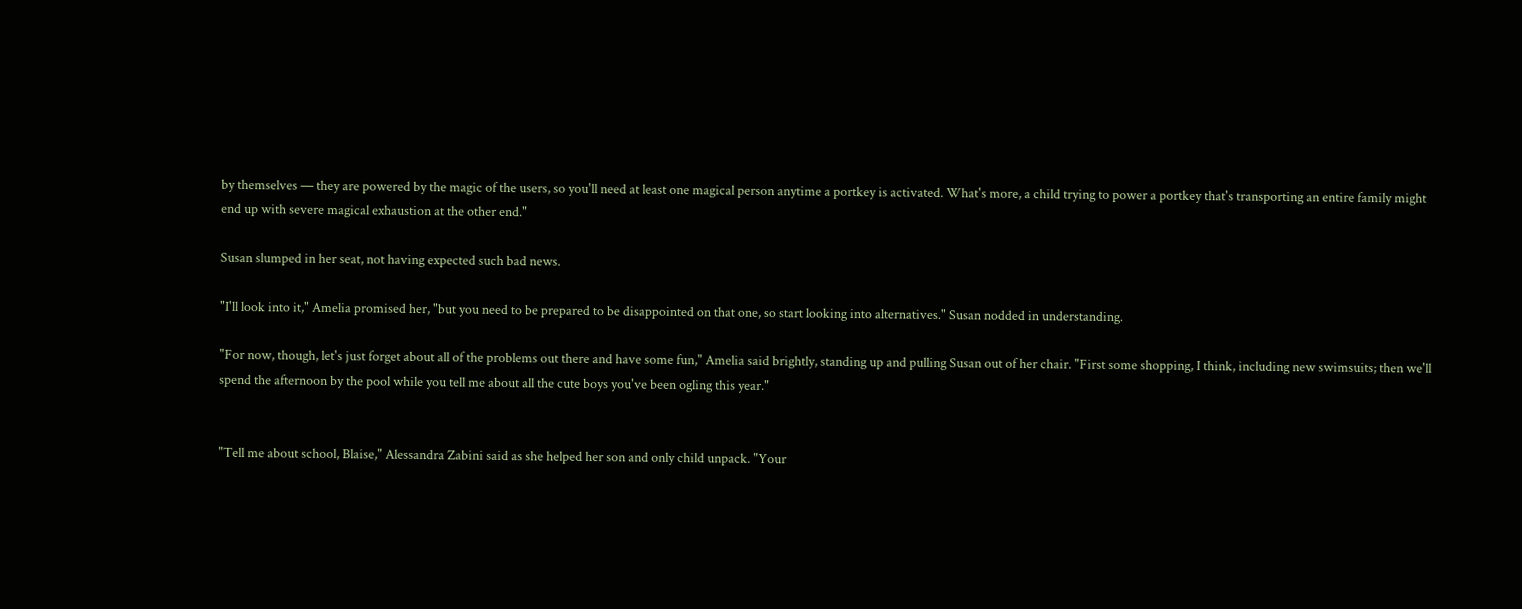by themselves — they are powered by the magic of the users, so you'll need at least one magical person anytime a portkey is activated. What's more, a child trying to power a portkey that's transporting an entire family might end up with severe magical exhaustion at the other end."

Susan slumped in her seat, not having expected such bad news.

"I'll look into it," Amelia promised her, "but you need to be prepared to be disappointed on that one, so start looking into alternatives." Susan nodded in understanding.

"For now, though, let's just forget about all of the problems out there and have some fun," Amelia said brightly, standing up and pulling Susan out of her chair. "First some shopping, I think, including new swimsuits; then we'll spend the afternoon by the pool while you tell me about all the cute boys you've been ogling this year."


"Tell me about school, Blaise," Alessandra Zabini said as she helped her son and only child unpack. "Your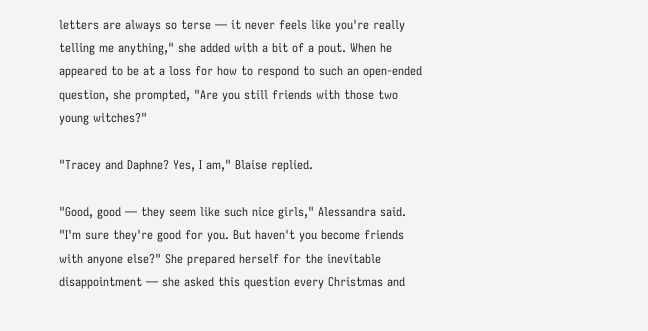letters are always so terse — it never feels like you're really telling me anything," she added with a bit of a pout. When he appeared to be at a loss for how to respond to such an open-ended question, she prompted, "Are you still friends with those two young witches?"

"Tracey and Daphne? Yes, I am," Blaise replied.

"Good, good — they seem like such nice girls," Alessandra said. "I'm sure they're good for you. But haven't you become friends with anyone else?" She prepared herself for the inevitable disappointment — she asked this question every Christmas and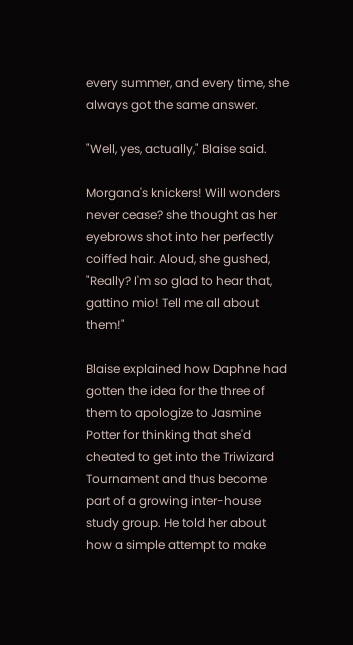every summer, and every time, she always got the same answer.

"Well, yes, actually," Blaise said.

Morgana's knickers! Will wonders never cease? she thought as her eyebrows shot into her perfectly coiffed hair. Aloud, she gushed, "Really? I'm so glad to hear that, gattino mio! Tell me all about them!"

Blaise explained how Daphne had gotten the idea for the three of them to apologize to Jasmine Potter for thinking that she'd cheated to get into the Triwizard Tournament and thus become part of a growing inter-house study group. He told her about how a simple attempt to make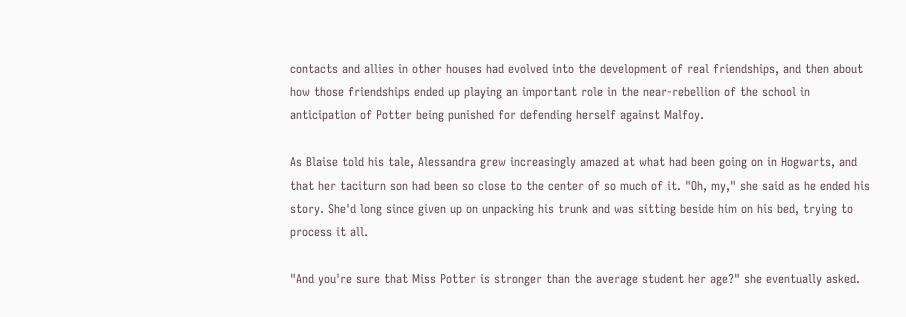contacts and allies in other houses had evolved into the development of real friendships, and then about how those friendships ended up playing an important role in the near-rebellion of the school in anticipation of Potter being punished for defending herself against Malfoy.

As Blaise told his tale, Alessandra grew increasingly amazed at what had been going on in Hogwarts, and that her taciturn son had been so close to the center of so much of it. "Oh, my," she said as he ended his story. She'd long since given up on unpacking his trunk and was sitting beside him on his bed, trying to process it all.

"And you're sure that Miss Potter is stronger than the average student her age?" she eventually asked.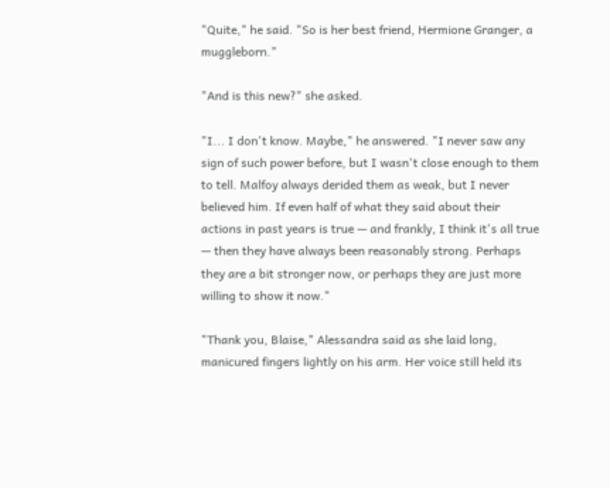"Quite," he said. "So is her best friend, Hermione Granger, a muggleborn."

"And is this new?" she asked.

"I... I don't know. Maybe," he answered. "I never saw any sign of such power before, but I wasn't close enough to them to tell. Malfoy always derided them as weak, but I never believed him. If even half of what they said about their actions in past years is true — and frankly, I think it's all true — then they have always been reasonably strong. Perhaps they are a bit stronger now, or perhaps they are just more willing to show it now."

"Thank you, Blaise," Alessandra said as she laid long, manicured fingers lightly on his arm. Her voice still held its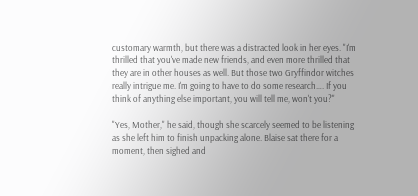customary warmth, but there was a distracted look in her eyes. "I'm thrilled that you've made new friends, and even more thrilled that they are in other houses as well. But those two Gryffindor witches really intrigue me. I'm going to have to do some research…. If you think of anything else important, you will tell me, won't you?"

"Yes, Mother," he said, though she scarcely seemed to be listening as she left him to finish unpacking alone. Blaise sat there for a moment, then sighed and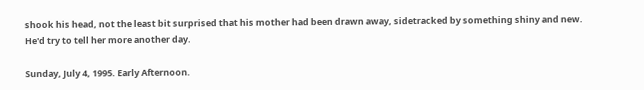shook his head, not the least bit surprised that his mother had been drawn away, sidetracked by something shiny and new. He'd try to tell her more another day.

Sunday, July 4, 1995. Early Afternoon.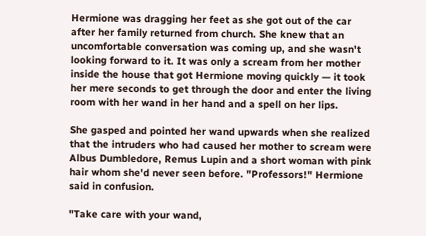Hermione was dragging her feet as she got out of the car after her family returned from church. She knew that an uncomfortable conversation was coming up, and she wasn't looking forward to it. It was only a scream from her mother inside the house that got Hermione moving quickly — it took her mere seconds to get through the door and enter the living room with her wand in her hand and a spell on her lips.

She gasped and pointed her wand upwards when she realized that the intruders who had caused her mother to scream were Albus Dumbledore, Remus Lupin and a short woman with pink hair whom she'd never seen before. "Professors!" Hermione said in confusion.

"Take care with your wand,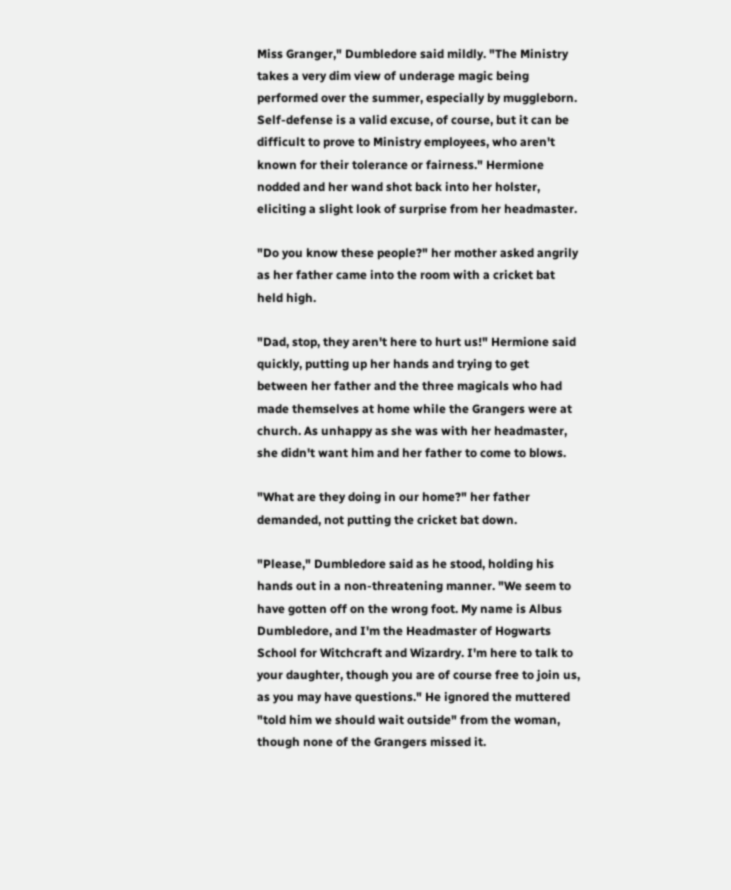Miss Granger," Dumbledore said mildly. "The Ministry takes a very dim view of underage magic being performed over the summer, especially by muggleborn. Self-defense is a valid excuse, of course, but it can be difficult to prove to Ministry employees, who aren't known for their tolerance or fairness." Hermione nodded and her wand shot back into her holster, eliciting a slight look of surprise from her headmaster.

"Do you know these people?" her mother asked angrily as her father came into the room with a cricket bat held high.

"Dad, stop, they aren't here to hurt us!" Hermione said quickly, putting up her hands and trying to get between her father and the three magicals who had made themselves at home while the Grangers were at church. As unhappy as she was with her headmaster, she didn't want him and her father to come to blows.

"What are they doing in our home?" her father demanded, not putting the cricket bat down.

"Please," Dumbledore said as he stood, holding his hands out in a non-threatening manner. "We seem to have gotten off on the wrong foot. My name is Albus Dumbledore, and I'm the Headmaster of Hogwarts School for Witchcraft and Wizardry. I'm here to talk to your daughter, though you are of course free to join us, as you may have questions." He ignored the muttered "told him we should wait outside" from the woman, though none of the Grangers missed it.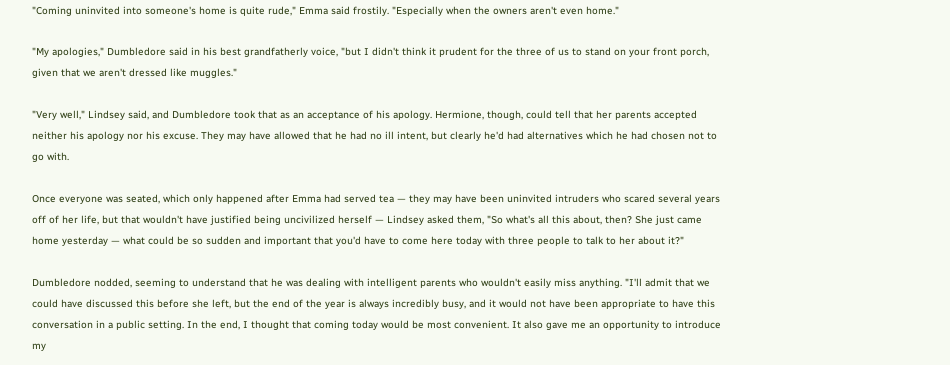"Coming uninvited into someone's home is quite rude," Emma said frostily. "Especially when the owners aren't even home."

"My apologies," Dumbledore said in his best grandfatherly voice, "but I didn't think it prudent for the three of us to stand on your front porch, given that we aren't dressed like muggles."

"Very well," Lindsey said, and Dumbledore took that as an acceptance of his apology. Hermione, though, could tell that her parents accepted neither his apology nor his excuse. They may have allowed that he had no ill intent, but clearly he'd had alternatives which he had chosen not to go with.

Once everyone was seated, which only happened after Emma had served tea — they may have been uninvited intruders who scared several years off of her life, but that wouldn't have justified being uncivilized herself — Lindsey asked them, "So what's all this about, then? She just came home yesterday — what could be so sudden and important that you'd have to come here today with three people to talk to her about it?"

Dumbledore nodded, seeming to understand that he was dealing with intelligent parents who wouldn't easily miss anything. "I'll admit that we could have discussed this before she left, but the end of the year is always incredibly busy, and it would not have been appropriate to have this conversation in a public setting. In the end, I thought that coming today would be most convenient. It also gave me an opportunity to introduce my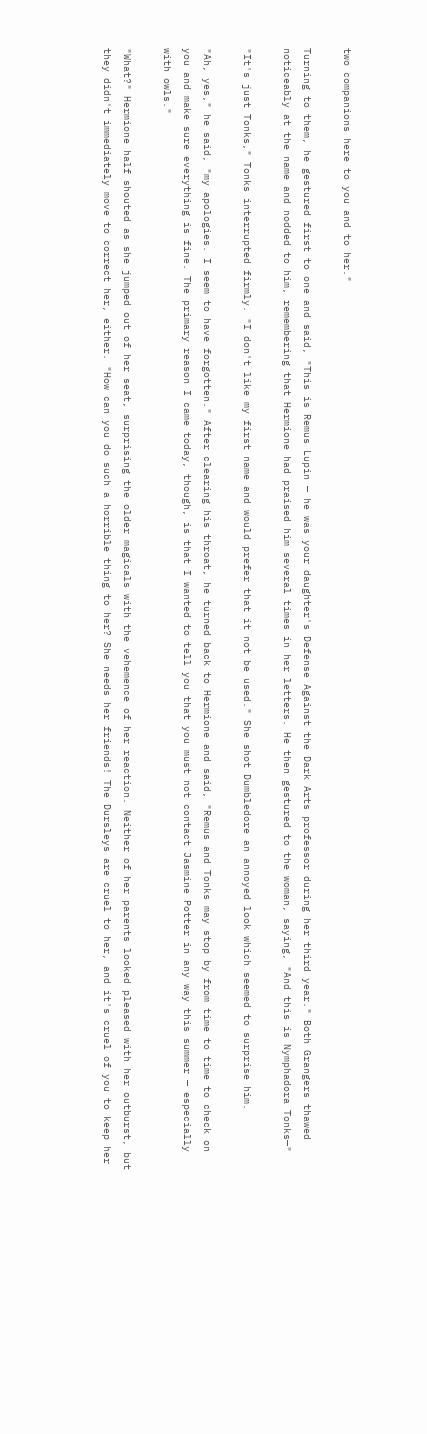two companions here to you and to her."

Turning to them, he gestured first to one and said, "This is Remus Lupin — he was your daughter's Defense Against the Dark Arts professor during her third year." Both Grangers thawed noticeably at the name and nodded to him, remembering that Hermione had praised him several times in her letters. He then gestured to the woman, saying, "And this is Nymphadora Tonks—"

"It's just Tonks," Tonks interrupted firmly. "I don't like my first name and would prefer that it not be used." She shot Dumbledore an annoyed look which seemed to surprise him.

"Ah, yes," he said, "my apologies. I seem to have forgotten." After clearing his throat, he turned back to Hermione and said, "Remus and Tonks may stop by from time to time to check on you and make sure everything is fine. The primary reason I came today, though, is that I wanted to tell you that you must not contact Jasmine Potter in any way this summer — especially with owls."

"What?" Hermione half shouted as she jumped out of her seat, surprising the older magicals with the vehemence of her reaction. Neither of her parents looked pleased with her outburst, but they didn't immediately move to correct her, either. "How can you do such a horrible thing to her? She needs her friends! The Dursleys are cruel to her, and it's cruel of you to keep her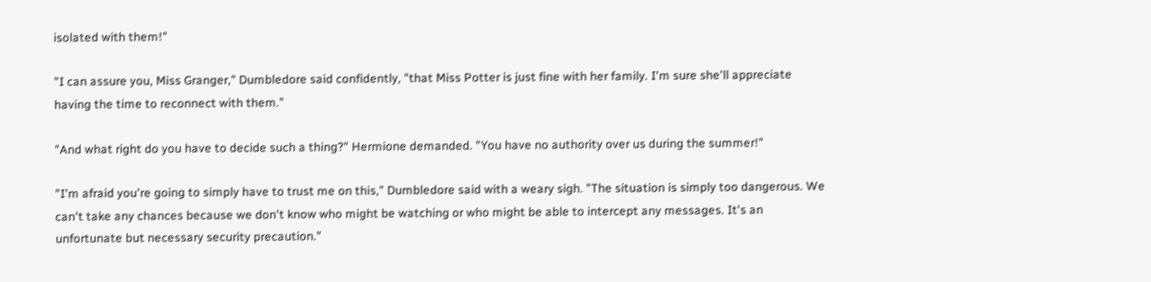isolated with them!"

"I can assure you, Miss Granger," Dumbledore said confidently, "that Miss Potter is just fine with her family. I'm sure she'll appreciate having the time to reconnect with them."

"And what right do you have to decide such a thing?" Hermione demanded. "You have no authority over us during the summer!"

"I'm afraid you're going to simply have to trust me on this," Dumbledore said with a weary sigh. "The situation is simply too dangerous. We can't take any chances because we don't know who might be watching or who might be able to intercept any messages. It's an unfortunate but necessary security precaution."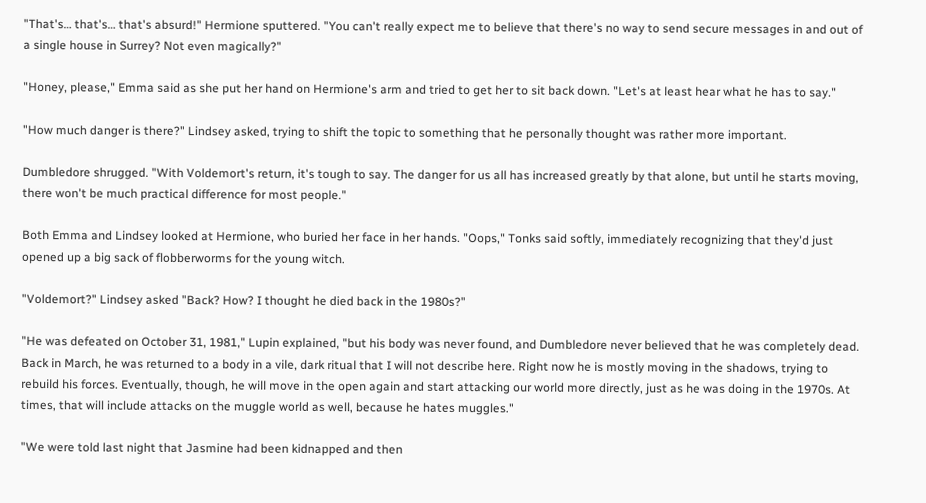"That's… that's… that's absurd!" Hermione sputtered. "You can't really expect me to believe that there's no way to send secure messages in and out of a single house in Surrey? Not even magically?"

"Honey, please," Emma said as she put her hand on Hermione's arm and tried to get her to sit back down. "Let's at least hear what he has to say."

"How much danger is there?" Lindsey asked, trying to shift the topic to something that he personally thought was rather more important.

Dumbledore shrugged. "With Voldemort's return, it's tough to say. The danger for us all has increased greatly by that alone, but until he starts moving, there won't be much practical difference for most people."

Both Emma and Lindsey looked at Hermione, who buried her face in her hands. "Oops," Tonks said softly, immediately recognizing that they'd just opened up a big sack of flobberworms for the young witch.

"Voldemort?" Lindsey asked "Back? How? I thought he died back in the 1980s?"

"He was defeated on October 31, 1981," Lupin explained, "but his body was never found, and Dumbledore never believed that he was completely dead. Back in March, he was returned to a body in a vile, dark ritual that I will not describe here. Right now he is mostly moving in the shadows, trying to rebuild his forces. Eventually, though, he will move in the open again and start attacking our world more directly, just as he was doing in the 1970s. At times, that will include attacks on the muggle world as well, because he hates muggles."

"We were told last night that Jasmine had been kidnapped and then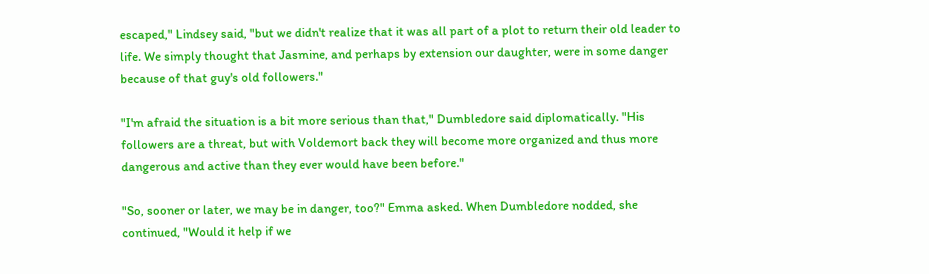escaped," Lindsey said, "but we didn't realize that it was all part of a plot to return their old leader to life. We simply thought that Jasmine, and perhaps by extension our daughter, were in some danger because of that guy's old followers."

"I'm afraid the situation is a bit more serious than that," Dumbledore said diplomatically. "His followers are a threat, but with Voldemort back they will become more organized and thus more dangerous and active than they ever would have been before."

"So, sooner or later, we may be in danger, too?" Emma asked. When Dumbledore nodded, she continued, "Would it help if we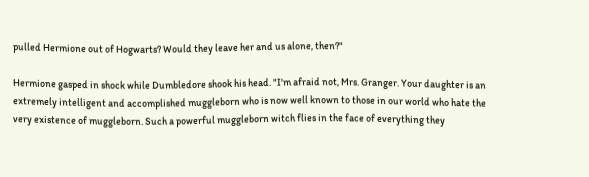pulled Hermione out of Hogwarts? Would they leave her and us alone, then?"

Hermione gasped in shock while Dumbledore shook his head. "I'm afraid not, Mrs. Granger. Your daughter is an extremely intelligent and accomplished muggleborn who is now well known to those in our world who hate the very existence of muggleborn. Such a powerful muggleborn witch flies in the face of everything they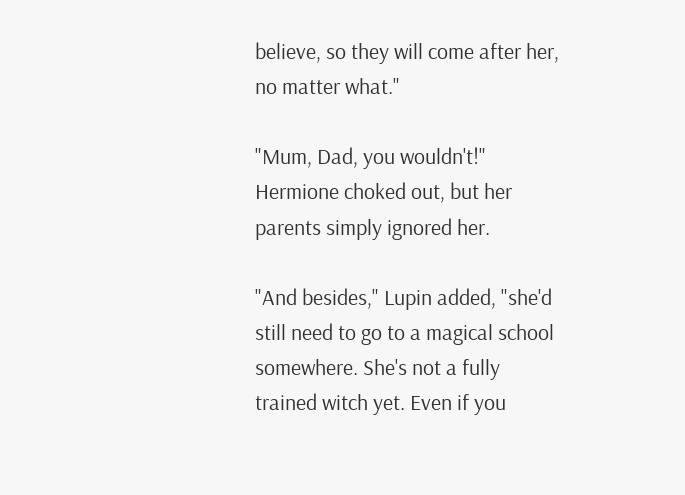believe, so they will come after her, no matter what."

"Mum, Dad, you wouldn't!" Hermione choked out, but her parents simply ignored her.

"And besides," Lupin added, "she'd still need to go to a magical school somewhere. She's not a fully trained witch yet. Even if you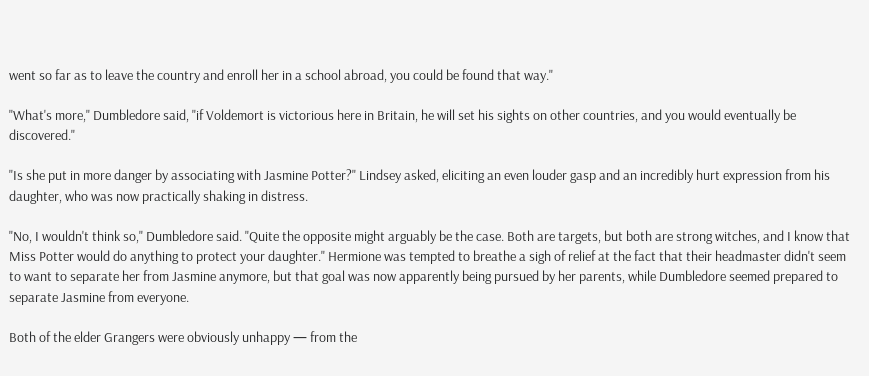went so far as to leave the country and enroll her in a school abroad, you could be found that way."

"What's more," Dumbledore said, "if Voldemort is victorious here in Britain, he will set his sights on other countries, and you would eventually be discovered."

"Is she put in more danger by associating with Jasmine Potter?" Lindsey asked, eliciting an even louder gasp and an incredibly hurt expression from his daughter, who was now practically shaking in distress.

"No, I wouldn't think so," Dumbledore said. "Quite the opposite might arguably be the case. Both are targets, but both are strong witches, and I know that Miss Potter would do anything to protect your daughter." Hermione was tempted to breathe a sigh of relief at the fact that their headmaster didn't seem to want to separate her from Jasmine anymore, but that goal was now apparently being pursued by her parents, while Dumbledore seemed prepared to separate Jasmine from everyone.

Both of the elder Grangers were obviously unhappy — from the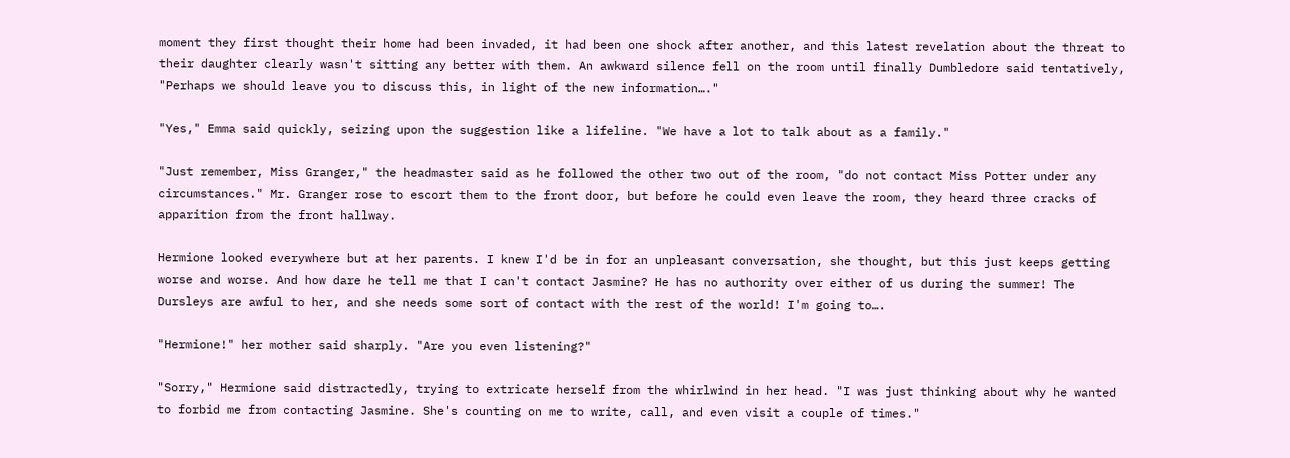moment they first thought their home had been invaded, it had been one shock after another, and this latest revelation about the threat to their daughter clearly wasn't sitting any better with them. An awkward silence fell on the room until finally Dumbledore said tentatively, "Perhaps we should leave you to discuss this, in light of the new information…."

"Yes," Emma said quickly, seizing upon the suggestion like a lifeline. "We have a lot to talk about as a family."

"Just remember, Miss Granger," the headmaster said as he followed the other two out of the room, "do not contact Miss Potter under any circumstances." Mr. Granger rose to escort them to the front door, but before he could even leave the room, they heard three cracks of apparition from the front hallway.

Hermione looked everywhere but at her parents. I knew I'd be in for an unpleasant conversation, she thought, but this just keeps getting worse and worse. And how dare he tell me that I can't contact Jasmine? He has no authority over either of us during the summer! The Dursleys are awful to her, and she needs some sort of contact with the rest of the world! I'm going to….

"Hermione!" her mother said sharply. "Are you even listening?"

"Sorry," Hermione said distractedly, trying to extricate herself from the whirlwind in her head. "I was just thinking about why he wanted to forbid me from contacting Jasmine. She's counting on me to write, call, and even visit a couple of times."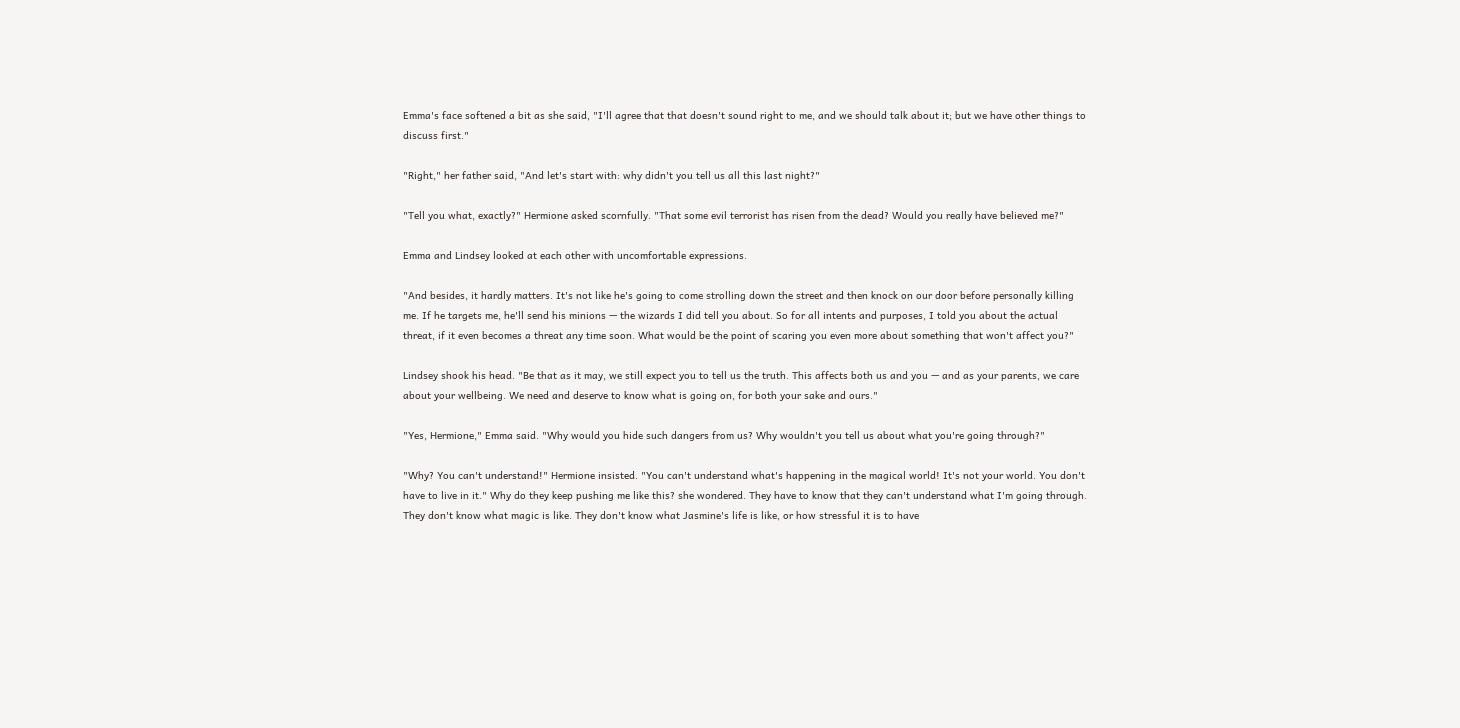Emma's face softened a bit as she said, "I'll agree that that doesn't sound right to me, and we should talk about it; but we have other things to discuss first."

"Right," her father said, "And let's start with: why didn't you tell us all this last night?"

"Tell you what, exactly?" Hermione asked scornfully. "That some evil terrorist has risen from the dead? Would you really have believed me?"

Emma and Lindsey looked at each other with uncomfortable expressions.

"And besides, it hardly matters. It's not like he's going to come strolling down the street and then knock on our door before personally killing me. If he targets me, he'll send his minions — the wizards I did tell you about. So for all intents and purposes, I told you about the actual threat, if it even becomes a threat any time soon. What would be the point of scaring you even more about something that won't affect you?"

Lindsey shook his head. "Be that as it may, we still expect you to tell us the truth. This affects both us and you — and as your parents, we care about your wellbeing. We need and deserve to know what is going on, for both your sake and ours."

"Yes, Hermione," Emma said. "Why would you hide such dangers from us? Why wouldn't you tell us about what you're going through?"

"Why? You can't understand!" Hermione insisted. "You can't understand what's happening in the magical world! It's not your world. You don't have to live in it." Why do they keep pushing me like this? she wondered. They have to know that they can't understand what I'm going through. They don't know what magic is like. They don't know what Jasmine's life is like, or how stressful it is to have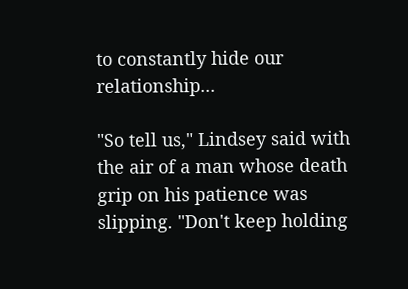to constantly hide our relationship...

"So tell us," Lindsey said with the air of a man whose death grip on his patience was slipping. "Don't keep holding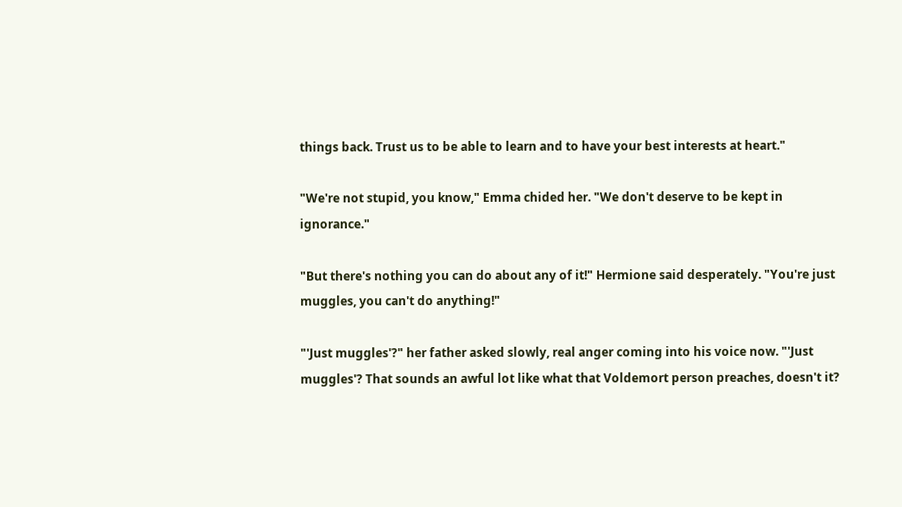things back. Trust us to be able to learn and to have your best interests at heart."

"We're not stupid, you know," Emma chided her. "We don't deserve to be kept in ignorance."

"But there's nothing you can do about any of it!" Hermione said desperately. "You're just muggles, you can't do anything!"

"'Just muggles'?" her father asked slowly, real anger coming into his voice now. "'Just muggles'? That sounds an awful lot like what that Voldemort person preaches, doesn't it?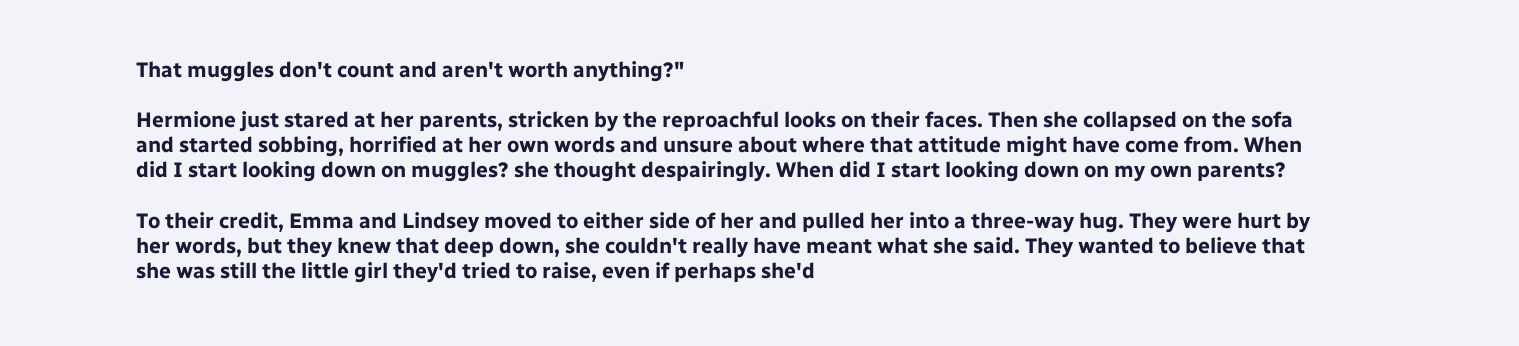That muggles don't count and aren't worth anything?"

Hermione just stared at her parents, stricken by the reproachful looks on their faces. Then she collapsed on the sofa and started sobbing, horrified at her own words and unsure about where that attitude might have come from. When did I start looking down on muggles? she thought despairingly. When did I start looking down on my own parents?

To their credit, Emma and Lindsey moved to either side of her and pulled her into a three-way hug. They were hurt by her words, but they knew that deep down, she couldn't really have meant what she said. They wanted to believe that she was still the little girl they'd tried to raise, even if perhaps she'd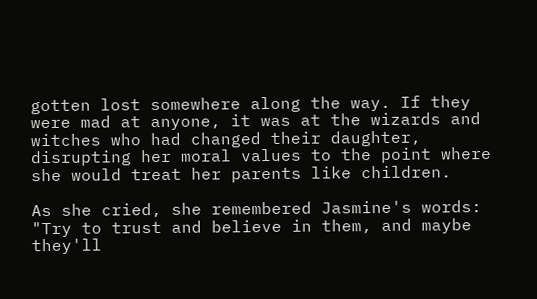gotten lost somewhere along the way. If they were mad at anyone, it was at the wizards and witches who had changed their daughter, disrupting her moral values to the point where she would treat her parents like children.

As she cried, she remembered Jasmine's words: "Try to trust and believe in them, and maybe they'll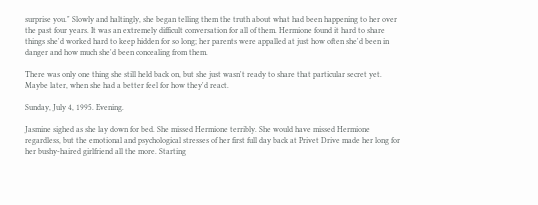surprise you." Slowly and haltingly, she began telling them the truth about what had been happening to her over the past four years. It was an extremely difficult conversation for all of them. Hermione found it hard to share things she'd worked hard to keep hidden for so long; her parents were appalled at just how often she'd been in danger and how much she'd been concealing from them.

There was only one thing she still held back on, but she just wasn't ready to share that particular secret yet. Maybe later, when she had a better feel for how they'd react.

Sunday, July 4, 1995. Evening.

Jasmine sighed as she lay down for bed. She missed Hermione terribly. She would have missed Hermione regardless, but the emotional and psychological stresses of her first full day back at Privet Drive made her long for her bushy-haired girlfriend all the more. Starting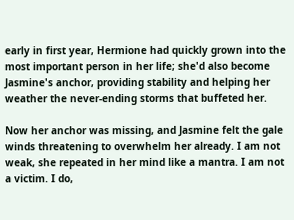early in first year, Hermione had quickly grown into the most important person in her life; she'd also become Jasmine's anchor, providing stability and helping her weather the never-ending storms that buffeted her.

Now her anchor was missing, and Jasmine felt the gale winds threatening to overwhelm her already. I am not weak, she repeated in her mind like a mantra. I am not a victim. I do,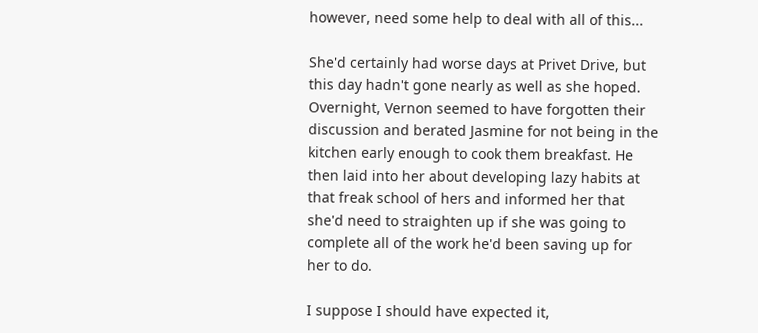however, need some help to deal with all of this...

She'd certainly had worse days at Privet Drive, but this day hadn't gone nearly as well as she hoped. Overnight, Vernon seemed to have forgotten their discussion and berated Jasmine for not being in the kitchen early enough to cook them breakfast. He then laid into her about developing lazy habits at that freak school of hers and informed her that she'd need to straighten up if she was going to complete all of the work he'd been saving up for her to do.

I suppose I should have expected it,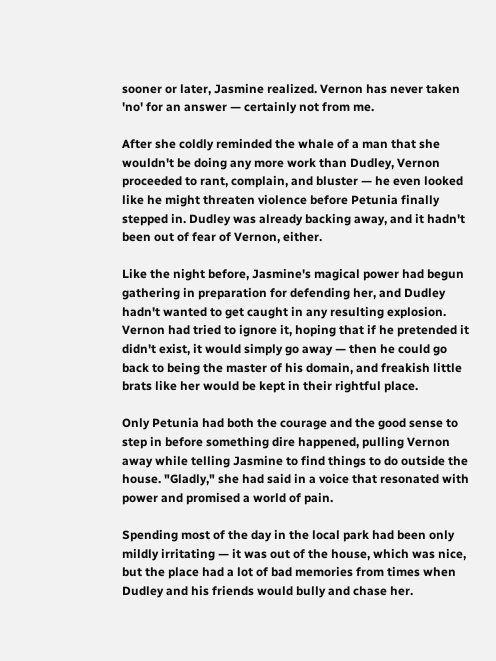sooner or later, Jasmine realized. Vernon has never taken 'no' for an answer — certainly not from me.

After she coldly reminded the whale of a man that she wouldn't be doing any more work than Dudley, Vernon proceeded to rant, complain, and bluster — he even looked like he might threaten violence before Petunia finally stepped in. Dudley was already backing away, and it hadn't been out of fear of Vernon, either.

Like the night before, Jasmine's magical power had begun gathering in preparation for defending her, and Dudley hadn't wanted to get caught in any resulting explosion. Vernon had tried to ignore it, hoping that if he pretended it didn't exist, it would simply go away — then he could go back to being the master of his domain, and freakish little brats like her would be kept in their rightful place.

Only Petunia had both the courage and the good sense to step in before something dire happened, pulling Vernon away while telling Jasmine to find things to do outside the house. "Gladly," she had said in a voice that resonated with power and promised a world of pain.

Spending most of the day in the local park had been only mildly irritating — it was out of the house, which was nice, but the place had a lot of bad memories from times when Dudley and his friends would bully and chase her.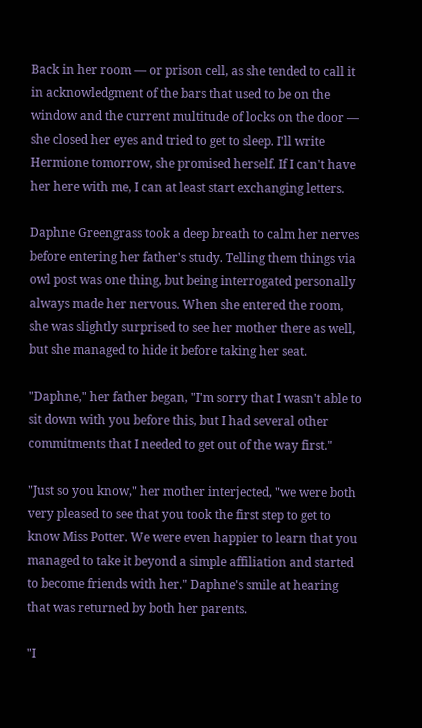Back in her room — or prison cell, as she tended to call it in acknowledgment of the bars that used to be on the window and the current multitude of locks on the door — she closed her eyes and tried to get to sleep. I'll write Hermione tomorrow, she promised herself. If I can't have her here with me, I can at least start exchanging letters.

Daphne Greengrass took a deep breath to calm her nerves before entering her father's study. Telling them things via owl post was one thing, but being interrogated personally always made her nervous. When she entered the room, she was slightly surprised to see her mother there as well, but she managed to hide it before taking her seat.

"Daphne," her father began, "I'm sorry that I wasn't able to sit down with you before this, but I had several other commitments that I needed to get out of the way first."

"Just so you know," her mother interjected, "we were both very pleased to see that you took the first step to get to know Miss Potter. We were even happier to learn that you managed to take it beyond a simple affiliation and started to become friends with her." Daphne's smile at hearing that was returned by both her parents.

"I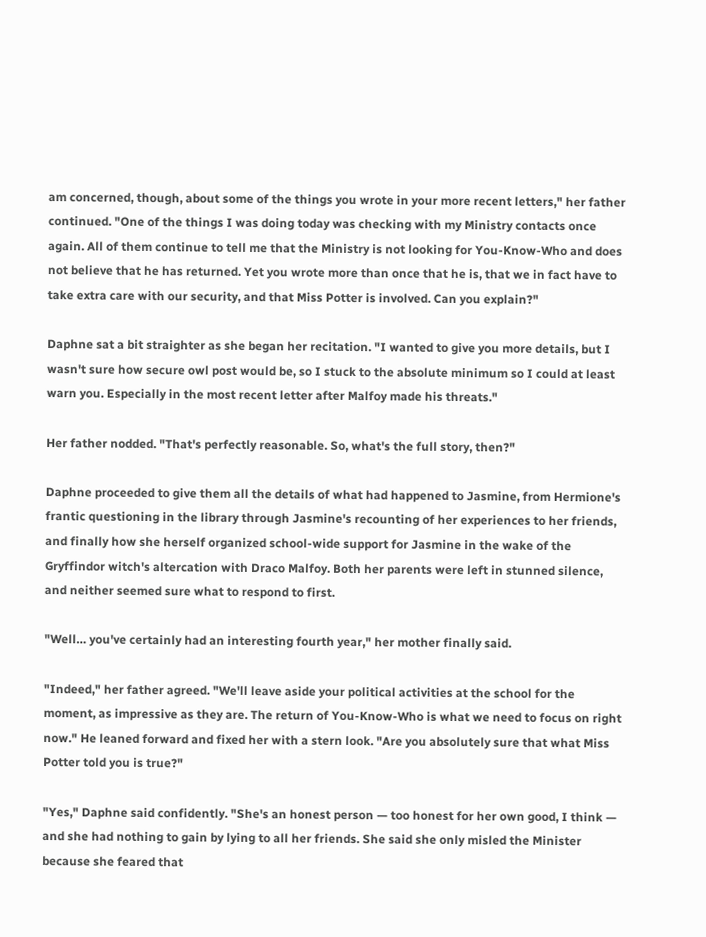am concerned, though, about some of the things you wrote in your more recent letters," her father continued. "One of the things I was doing today was checking with my Ministry contacts once again. All of them continue to tell me that the Ministry is not looking for You-Know-Who and does not believe that he has returned. Yet you wrote more than once that he is, that we in fact have to take extra care with our security, and that Miss Potter is involved. Can you explain?"

Daphne sat a bit straighter as she began her recitation. "I wanted to give you more details, but I wasn't sure how secure owl post would be, so I stuck to the absolute minimum so I could at least warn you. Especially in the most recent letter after Malfoy made his threats."

Her father nodded. "That's perfectly reasonable. So, what's the full story, then?"

Daphne proceeded to give them all the details of what had happened to Jasmine, from Hermione's frantic questioning in the library through Jasmine's recounting of her experiences to her friends, and finally how she herself organized school-wide support for Jasmine in the wake of the Gryffindor witch's altercation with Draco Malfoy. Both her parents were left in stunned silence, and neither seemed sure what to respond to first.

"Well… you've certainly had an interesting fourth year," her mother finally said.

"Indeed," her father agreed. "We'll leave aside your political activities at the school for the moment, as impressive as they are. The return of You-Know-Who is what we need to focus on right now." He leaned forward and fixed her with a stern look. "Are you absolutely sure that what Miss Potter told you is true?"

"Yes," Daphne said confidently. "She's an honest person — too honest for her own good, I think — and she had nothing to gain by lying to all her friends. She said she only misled the Minister because she feared that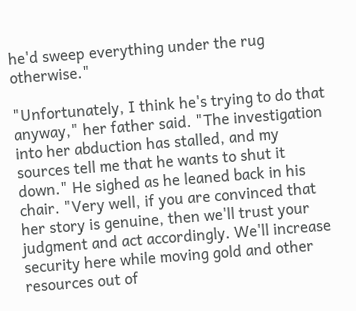he'd sweep everything under the rug otherwise."

"Unfortunately, I think he's trying to do that anyway," her father said. "The investigation into her abduction has stalled, and my sources tell me that he wants to shut it down." He sighed as he leaned back in his chair. "Very well, if you are convinced that her story is genuine, then we'll trust your judgment and act accordingly. We'll increase security here while moving gold and other resources out of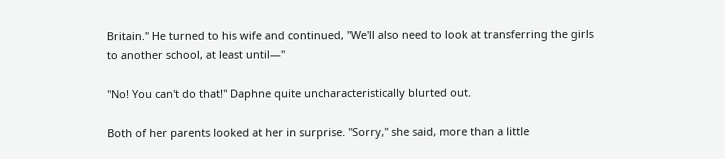Britain." He turned to his wife and continued, "We'll also need to look at transferring the girls to another school, at least until—"

"No! You can't do that!" Daphne quite uncharacteristically blurted out.

Both of her parents looked at her in surprise. "Sorry," she said, more than a little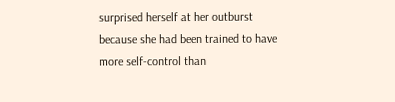surprised herself at her outburst because she had been trained to have more self-control than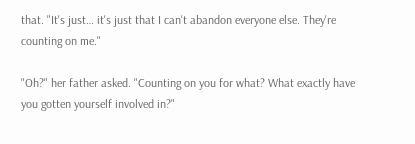that. "It's just… it's just that I can't abandon everyone else. They're counting on me."

"Oh?" her father asked. "Counting on you for what? What exactly have you gotten yourself involved in?"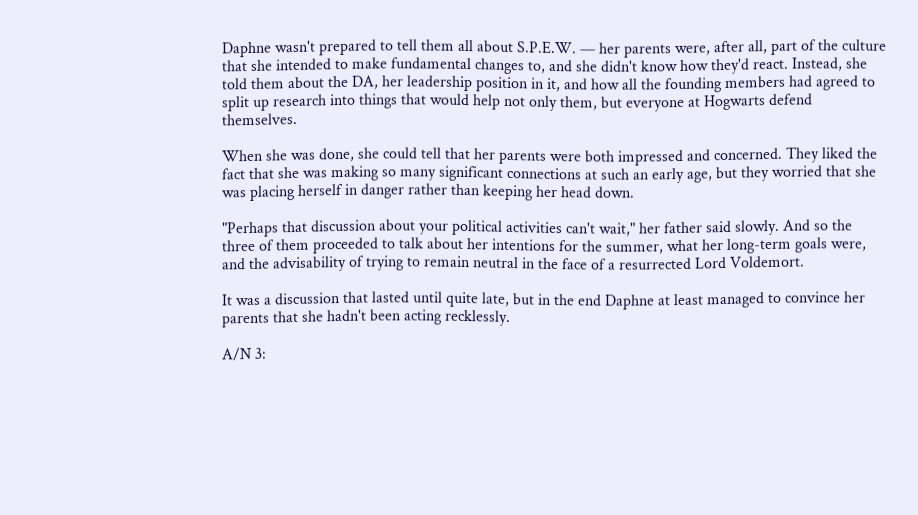Daphne wasn't prepared to tell them all about S.P.E.W. — her parents were, after all, part of the culture that she intended to make fundamental changes to, and she didn't know how they'd react. Instead, she told them about the DA, her leadership position in it, and how all the founding members had agreed to split up research into things that would help not only them, but everyone at Hogwarts defend themselves.

When she was done, she could tell that her parents were both impressed and concerned. They liked the fact that she was making so many significant connections at such an early age, but they worried that she was placing herself in danger rather than keeping her head down.

"Perhaps that discussion about your political activities can't wait," her father said slowly. And so the three of them proceeded to talk about her intentions for the summer, what her long-term goals were, and the advisability of trying to remain neutral in the face of a resurrected Lord Voldemort.

It was a discussion that lasted until quite late, but in the end Daphne at least managed to convince her parents that she hadn't been acting recklessly.

A/N 3: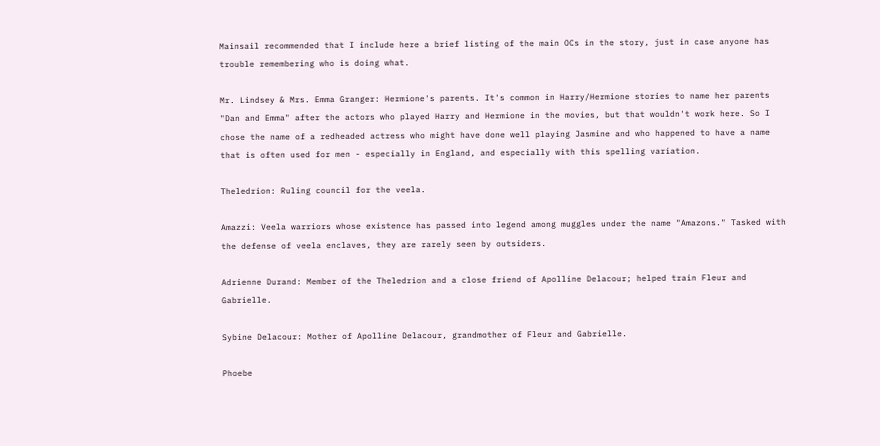Mainsail recommended that I include here a brief listing of the main OCs in the story, just in case anyone has trouble remembering who is doing what.

Mr. Lindsey & Mrs. Emma Granger: Hermione's parents. It's common in Harry/Hermione stories to name her parents "Dan and Emma" after the actors who played Harry and Hermione in the movies, but that wouldn't work here. So I chose the name of a redheaded actress who might have done well playing Jasmine and who happened to have a name that is often used for men - especially in England, and especially with this spelling variation.

Theledrion: Ruling council for the veela.

Amazzi: Veela warriors whose existence has passed into legend among muggles under the name "Amazons." Tasked with the defense of veela enclaves, they are rarely seen by outsiders.

Adrienne Durand: Member of the Theledrion and a close friend of Apolline Delacour; helped train Fleur and Gabrielle.

Sybine Delacour: Mother of Apolline Delacour, grandmother of Fleur and Gabrielle.

Phoebe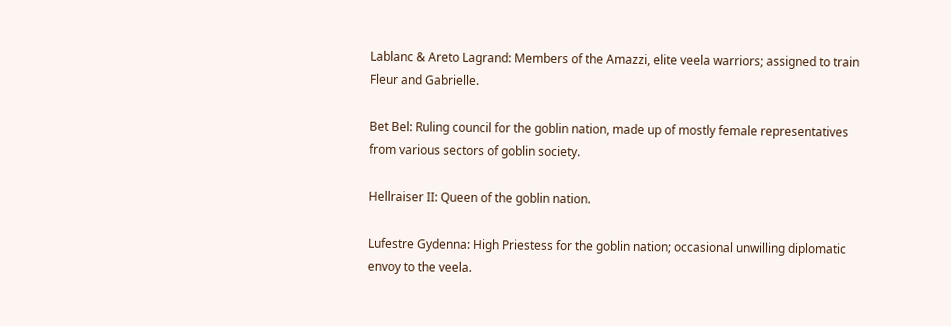Lablanc & Areto Lagrand: Members of the Amazzi, elite veela warriors; assigned to train Fleur and Gabrielle.

Bet Bel: Ruling council for the goblin nation, made up of mostly female representatives from various sectors of goblin society.

Hellraiser II: Queen of the goblin nation.

Lufestre Gydenna: High Priestess for the goblin nation; occasional unwilling diplomatic envoy to the veela.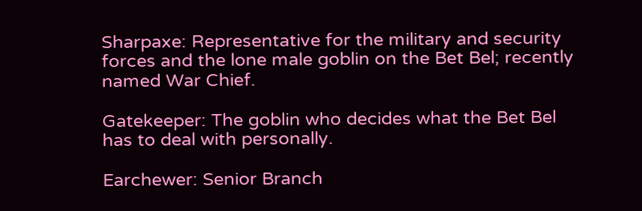Sharpaxe: Representative for the military and security forces and the lone male goblin on the Bet Bel; recently named War Chief.

Gatekeeper: The goblin who decides what the Bet Bel has to deal with personally.

Earchewer: Senior Branch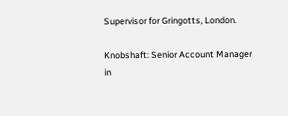Supervisor for Gringotts, London.

Knobshaft: Senior Account Manager in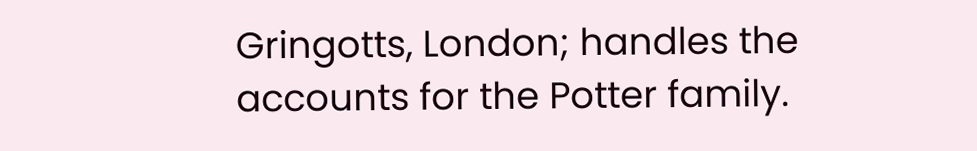Gringotts, London; handles the accounts for the Potter family.